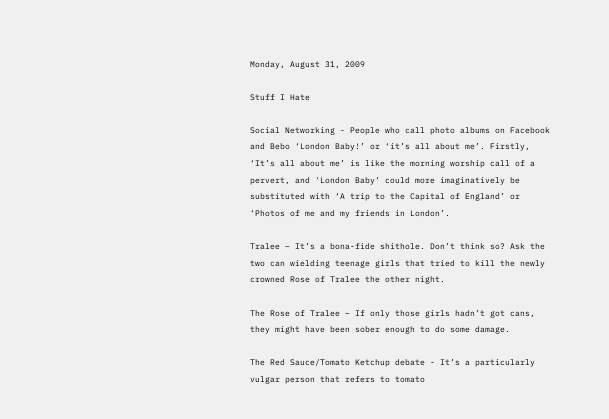Monday, August 31, 2009

Stuff I Hate

Social Networking - People who call photo albums on Facebook and Bebo ‘London Baby!’ or ‘it’s all about me’. Firstly, ‘It’s all about me’ is like the morning worship call of a pervert, and 'London Baby’ could more imaginatively be substituted with ‘A trip to the Capital of England’ or ‘Photos of me and my friends in London’.

Tralee – It’s a bona-fide shithole. Don’t think so? Ask the two can wielding teenage girls that tried to kill the newly crowned Rose of Tralee the other night.

The Rose of Tralee – If only those girls hadn’t got cans, they might have been sober enough to do some damage.

The Red Sauce/Tomato Ketchup debate - It’s a particularly vulgar person that refers to tomato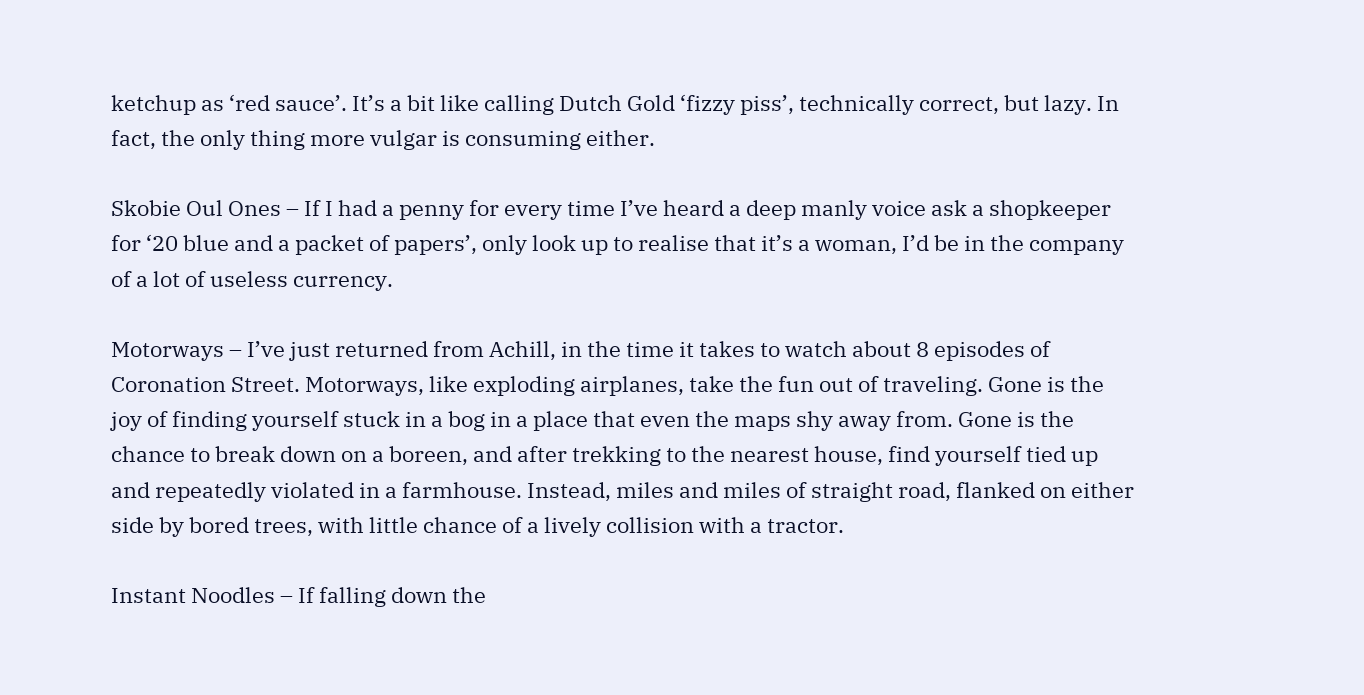ketchup as ‘red sauce’. It’s a bit like calling Dutch Gold ‘fizzy piss’, technically correct, but lazy. In fact, the only thing more vulgar is consuming either.

Skobie Oul Ones – If I had a penny for every time I’ve heard a deep manly voice ask a shopkeeper for ‘20 blue and a packet of papers’, only look up to realise that it’s a woman, I’d be in the company of a lot of useless currency.

Motorways – I’ve just returned from Achill, in the time it takes to watch about 8 episodes of Coronation Street. Motorways, like exploding airplanes, take the fun out of traveling. Gone is the joy of finding yourself stuck in a bog in a place that even the maps shy away from. Gone is the chance to break down on a boreen, and after trekking to the nearest house, find yourself tied up and repeatedly violated in a farmhouse. Instead, miles and miles of straight road, flanked on either side by bored trees, with little chance of a lively collision with a tractor.

Instant Noodles – If falling down the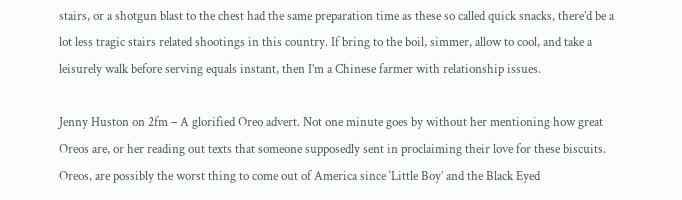stairs, or a shotgun blast to the chest had the same preparation time as these so called quick snacks, there’d be a lot less tragic stairs related shootings in this country. If bring to the boil, simmer, allow to cool, and take a leisurely walk before serving equals instant, then I’m a Chinese farmer with relationship issues.

Jenny Huston on 2fm – A glorified Oreo advert. Not one minute goes by without her mentioning how great Oreos are, or her reading out texts that someone supposedly sent in proclaiming their love for these biscuits. Oreos, are possibly the worst thing to come out of America since ‘Little Boy’ and the Black Eyed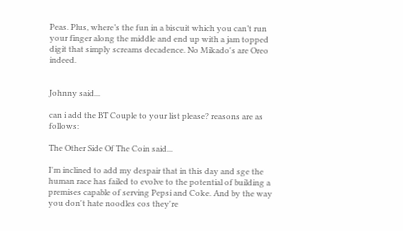Peas. Plus, where’s the fun in a biscuit which you can’t run your finger along the middle and end up with a jam topped digit that simply screams decadence. No Mikado's are Oreo indeed.


Johnny said...

can i add the BT Couple to your list please? reasons are as follows:

The Other Side Of The Coin said...

I'm inclined to add my despair that in this day and sge the human race has failed to evolve to the potential of building a premises capable of serving Pepsi and Coke. And by the way you don't hate noodles cos they're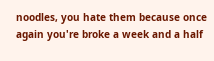noodles, you hate them because once again you're broke a week and a half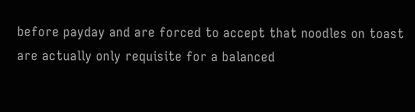before payday and are forced to accept that noodles on toast are actually only requisite for a balanced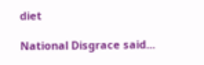diet

National Disgrace said...